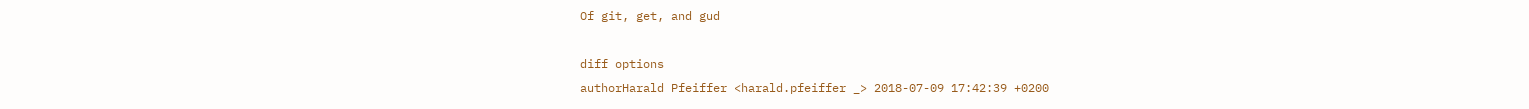Of git, get, and gud

diff options
authorHarald Pfeiffer <harald.pfeiffer _> 2018-07-09 17:42:39 +0200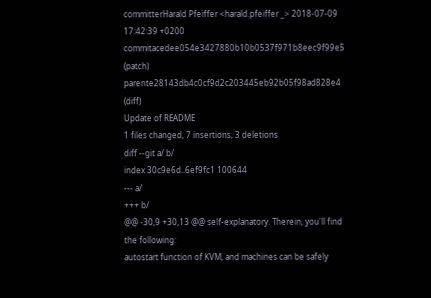committerHarald Pfeiffer <harald.pfeiffer _> 2018-07-09 17:42:39 +0200
commitacedee054e3427880b10b0537f971b8eec9f99e5 (patch)
parente28143db4c0cf9d2c203445eb92b05f98ad828e4 (diff)
Update of README
1 files changed, 7 insertions, 3 deletions
diff --git a/ b/
index 30c9e6d..6ef9fc1 100644
--- a/
+++ b/
@@ -30,9 +30,13 @@ self-explanatory. Therein, you'll find the following:
autostart function of KVM, and machines can be safely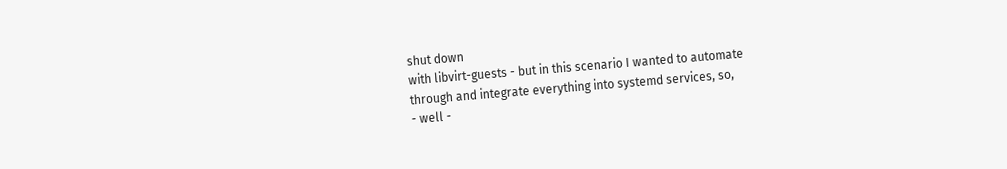shut down
with libvirt-guests - but in this scenario I wanted to automate
through and integrate everything into systemd services, so,
- well -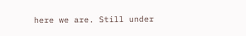here we are. Still under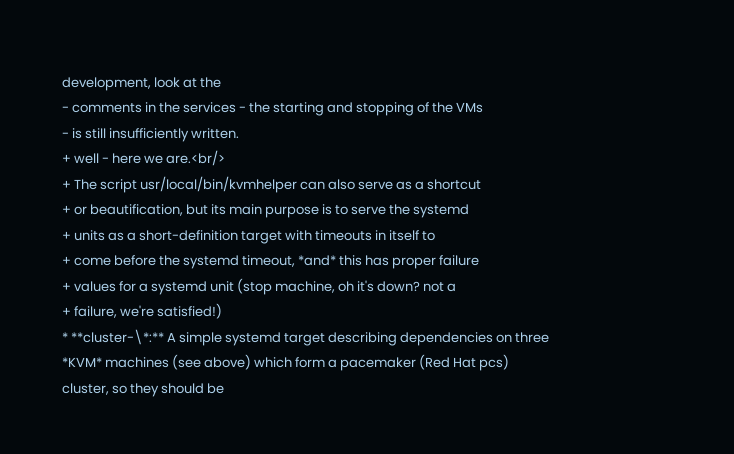development, look at the
- comments in the services - the starting and stopping of the VMs
- is still insufficiently written.
+ well - here we are.<br/>
+ The script usr/local/bin/kvmhelper can also serve as a shortcut
+ or beautification, but its main purpose is to serve the systemd
+ units as a short-definition target with timeouts in itself to
+ come before the systemd timeout, *and* this has proper failure
+ values for a systemd unit (stop machine, oh it's down? not a
+ failure, we're satisfied!)
* **cluster-\*:** A simple systemd target describing dependencies on three
*KVM* machines (see above) which form a pacemaker (Red Hat pcs)
cluster, so they should be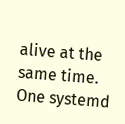alive at the same time. One systemd